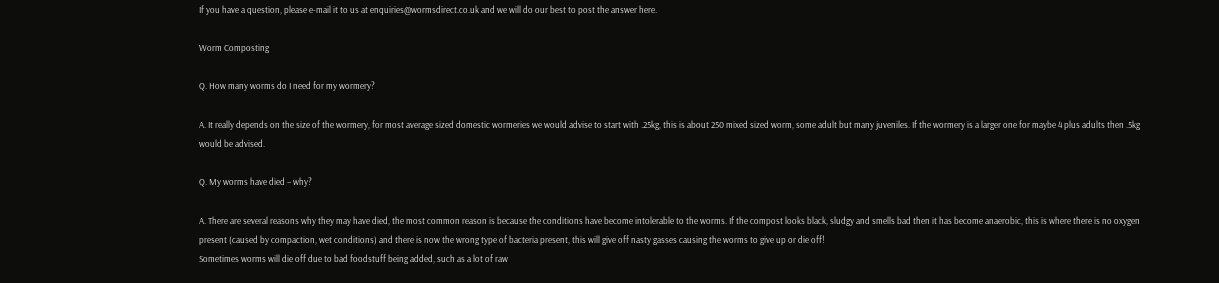If you have a question, please e-mail it to us at enquiries@wormsdirect.co.uk and we will do our best to post the answer here.

Worm Composting

Q. How many worms do I need for my wormery?

A. It really depends on the size of the wormery, for most average sized domestic wormeries we would advise to start with .25kg, this is about 250 mixed sized worm, some adult but many juveniles. If the wormery is a larger one for maybe 4 plus adults then .5kg would be advised.

Q. My worms have died – why?

A. There are several reasons why they may have died, the most common reason is because the conditions have become intolerable to the worms. If the compost looks black, sludgy and smells bad then it has become anaerobic, this is where there is no oxygen present (caused by compaction, wet conditions) and there is now the wrong type of bacteria present, this will give off nasty gasses causing the worms to give up or die off!
Sometimes worms will die off due to bad foodstuff being added, such as a lot of raw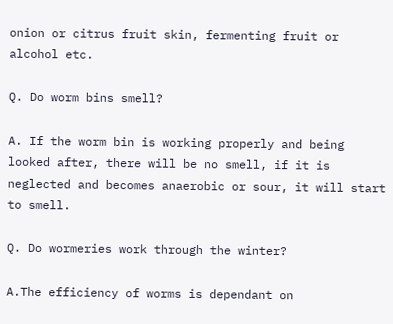onion or citrus fruit skin, fermenting fruit or alcohol etc.

Q. Do worm bins smell?

A. If the worm bin is working properly and being looked after, there will be no smell, if it is neglected and becomes anaerobic or sour, it will start to smell.

Q. Do wormeries work through the winter?

A.The efficiency of worms is dependant on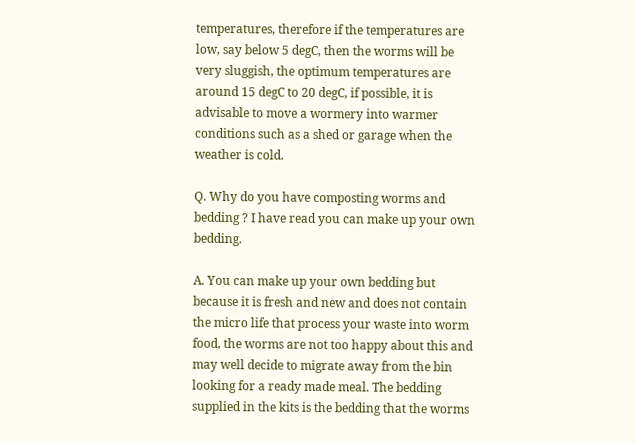temperatures, therefore if the temperatures are low, say below 5 degC, then the worms will be very sluggish, the optimum temperatures are around 15 degC to 20 degC, if possible, it is advisable to move a wormery into warmer conditions such as a shed or garage when the weather is cold.

Q. Why do you have composting worms and bedding ? I have read you can make up your own bedding.

A. You can make up your own bedding but because it is fresh and new and does not contain the micro life that process your waste into worm food, the worms are not too happy about this and may well decide to migrate away from the bin looking for a ready made meal. The bedding supplied in the kits is the bedding that the worms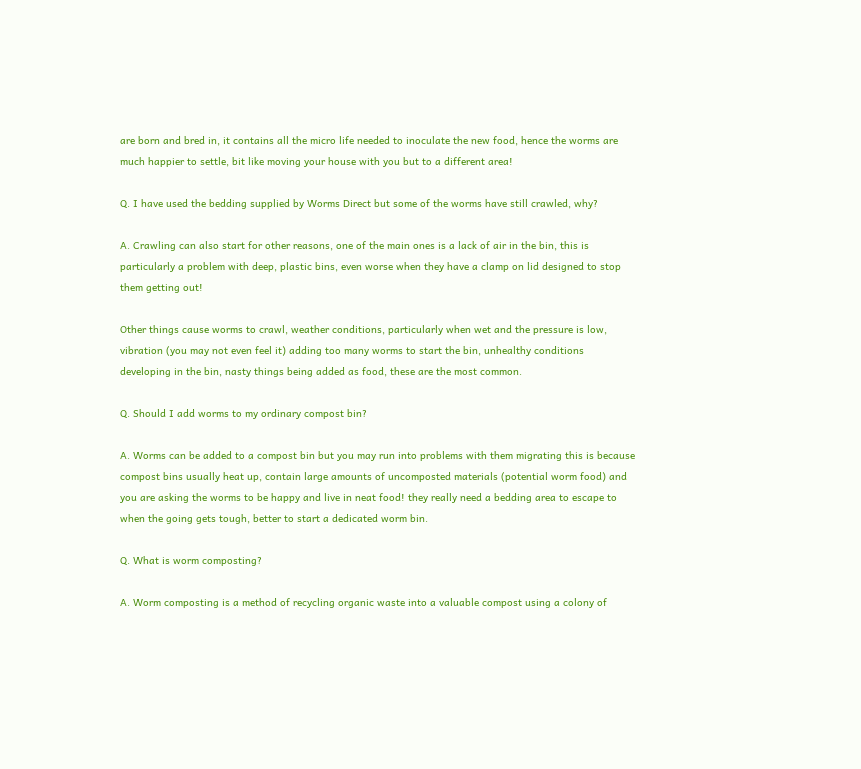are born and bred in, it contains all the micro life needed to inoculate the new food, hence the worms are much happier to settle, bit like moving your house with you but to a different area!

Q. I have used the bedding supplied by Worms Direct but some of the worms have still crawled, why?

A. Crawling can also start for other reasons, one of the main ones is a lack of air in the bin, this is particularly a problem with deep, plastic bins, even worse when they have a clamp on lid designed to stop them getting out!

Other things cause worms to crawl, weather conditions, particularly when wet and the pressure is low, vibration (you may not even feel it) adding too many worms to start the bin, unhealthy conditions developing in the bin, nasty things being added as food, these are the most common.

Q. Should I add worms to my ordinary compost bin?

A. Worms can be added to a compost bin but you may run into problems with them migrating this is because compost bins usually heat up, contain large amounts of uncomposted materials (potential worm food) and you are asking the worms to be happy and live in neat food! they really need a bedding area to escape to when the going gets tough, better to start a dedicated worm bin.

Q. What is worm composting?

A. Worm composting is a method of recycling organic waste into a valuable compost using a colony of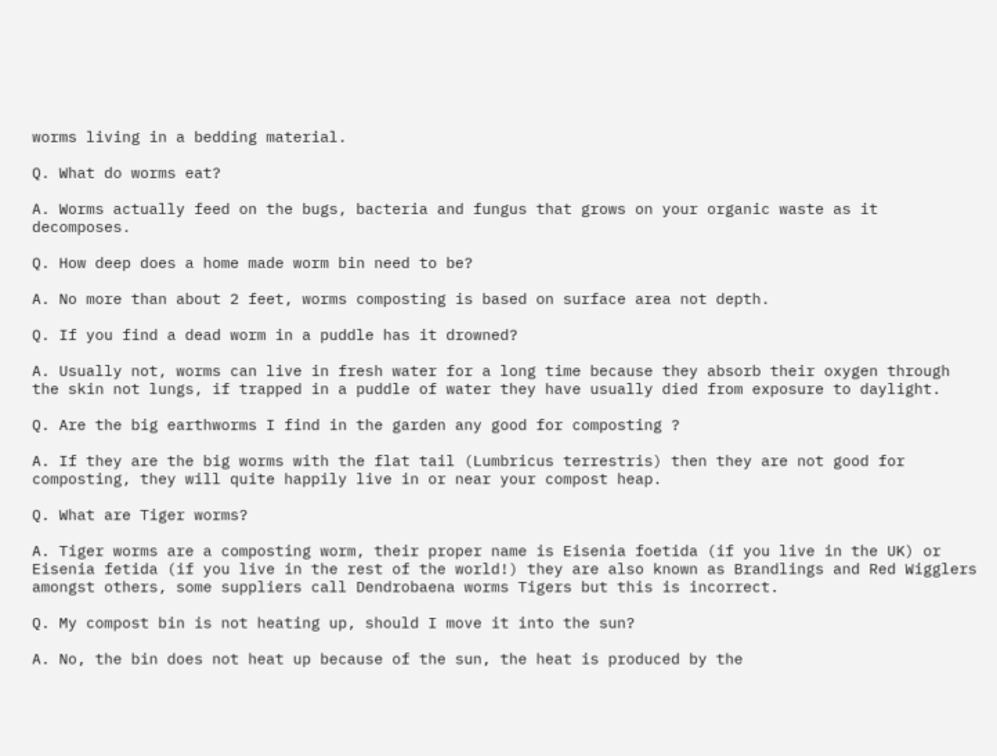worms living in a bedding material.

Q. What do worms eat?

A. Worms actually feed on the bugs, bacteria and fungus that grows on your organic waste as it decomposes.

Q. How deep does a home made worm bin need to be?

A. No more than about 2 feet, worms composting is based on surface area not depth.

Q. If you find a dead worm in a puddle has it drowned?

A. Usually not, worms can live in fresh water for a long time because they absorb their oxygen through the skin not lungs, if trapped in a puddle of water they have usually died from exposure to daylight.

Q. Are the big earthworms I find in the garden any good for composting ?

A. If they are the big worms with the flat tail (Lumbricus terrestris) then they are not good for composting, they will quite happily live in or near your compost heap.

Q. What are Tiger worms?

A. Tiger worms are a composting worm, their proper name is Eisenia foetida (if you live in the UK) or Eisenia fetida (if you live in the rest of the world!) they are also known as Brandlings and Red Wigglers amongst others, some suppliers call Dendrobaena worms Tigers but this is incorrect.

Q. My compost bin is not heating up, should I move it into the sun?

A. No, the bin does not heat up because of the sun, the heat is produced by the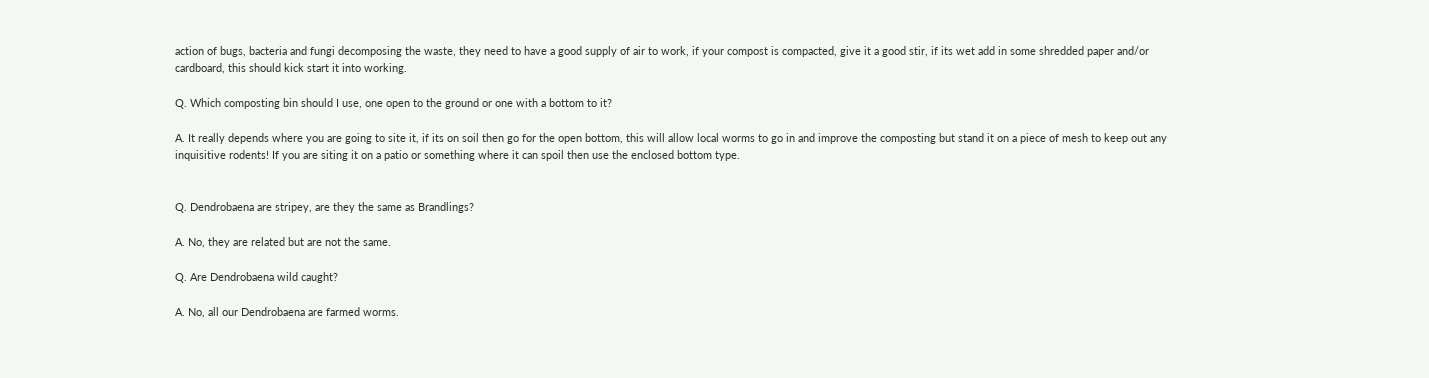action of bugs, bacteria and fungi decomposing the waste, they need to have a good supply of air to work, if your compost is compacted, give it a good stir, if its wet add in some shredded paper and/or cardboard, this should kick start it into working.

Q. Which composting bin should I use, one open to the ground or one with a bottom to it?

A. It really depends where you are going to site it, if its on soil then go for the open bottom, this will allow local worms to go in and improve the composting but stand it on a piece of mesh to keep out any inquisitive rodents! If you are siting it on a patio or something where it can spoil then use the enclosed bottom type.


Q. Dendrobaena are stripey, are they the same as Brandlings?

A. No, they are related but are not the same.

Q. Are Dendrobaena wild caught?

A. No, all our Dendrobaena are farmed worms.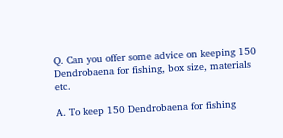Q. Can you offer some advice on keeping 150 Dendrobaena for fishing, box size, materials etc.

A. To keep 150 Dendrobaena for fishing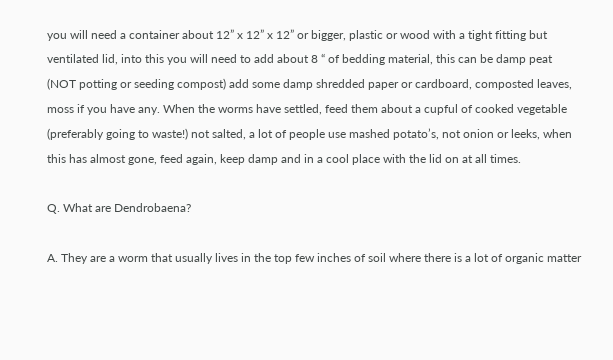you will need a container about 12” x 12” x 12” or bigger, plastic or wood with a tight fitting but ventilated lid, into this you will need to add about 8 “ of bedding material, this can be damp peat (NOT potting or seeding compost) add some damp shredded paper or cardboard, composted leaves, moss if you have any. When the worms have settled, feed them about a cupful of cooked vegetable (preferably going to waste!) not salted, a lot of people use mashed potato’s, not onion or leeks, when this has almost gone, feed again, keep damp and in a cool place with the lid on at all times.

Q. What are Dendrobaena?

A. They are a worm that usually lives in the top few inches of soil where there is a lot of organic matter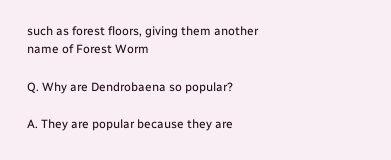such as forest floors, giving them another name of Forest Worm

Q. Why are Dendrobaena so popular?

A. They are popular because they are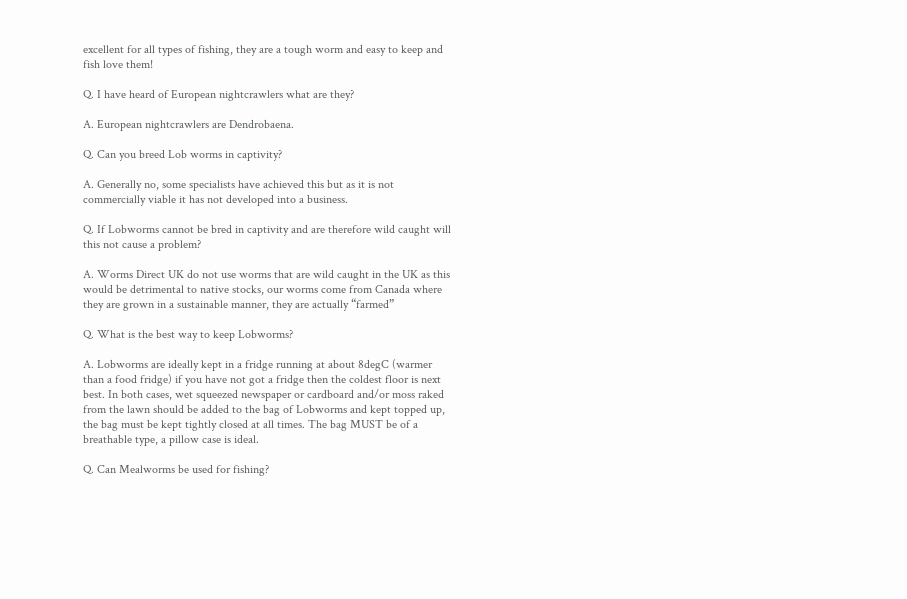excellent for all types of fishing, they are a tough worm and easy to keep and fish love them!

Q. I have heard of European nightcrawlers what are they?

A. European nightcrawlers are Dendrobaena.

Q. Can you breed Lob worms in captivity?

A. Generally no, some specialists have achieved this but as it is not commercially viable it has not developed into a business.

Q. If Lobworms cannot be bred in captivity and are therefore wild caught will this not cause a problem?

A. Worms Direct UK do not use worms that are wild caught in the UK as this would be detrimental to native stocks, our worms come from Canada where they are grown in a sustainable manner, they are actually “farmed”

Q. What is the best way to keep Lobworms?

A. Lobworms are ideally kept in a fridge running at about 8degC (warmer than a food fridge) if you have not got a fridge then the coldest floor is next best. In both cases, wet squeezed newspaper or cardboard and/or moss raked from the lawn should be added to the bag of Lobworms and kept topped up, the bag must be kept tightly closed at all times. The bag MUST be of a breathable type, a pillow case is ideal.

Q. Can Mealworms be used for fishing?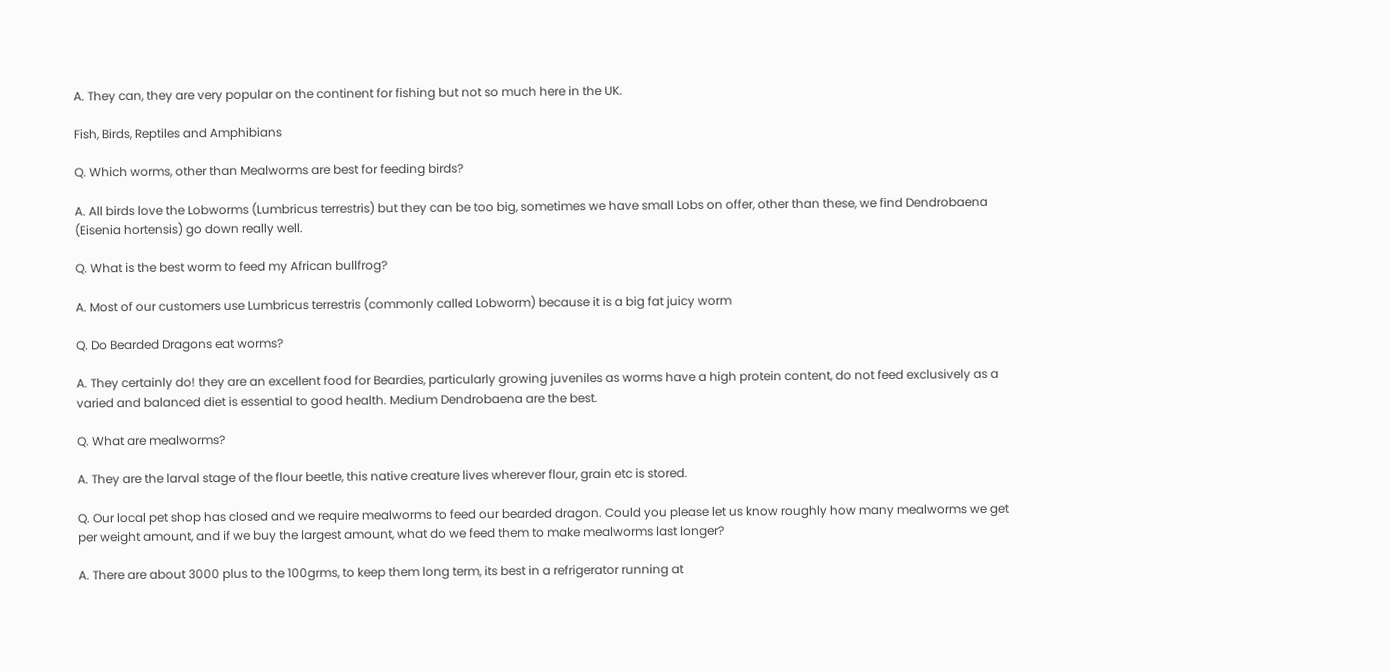A. They can, they are very popular on the continent for fishing but not so much here in the UK.

Fish, Birds, Reptiles and Amphibians

Q. Which worms, other than Mealworms are best for feeding birds?

A. All birds love the Lobworms (Lumbricus terrestris) but they can be too big, sometimes we have small Lobs on offer, other than these, we find Dendrobaena (Eisenia hortensis) go down really well.

Q. What is the best worm to feed my African bullfrog?

A. Most of our customers use Lumbricus terrestris (commonly called Lobworm) because it is a big fat juicy worm

Q. Do Bearded Dragons eat worms?

A. They certainly do! they are an excellent food for Beardies, particularly growing juveniles as worms have a high protein content, do not feed exclusively as a varied and balanced diet is essential to good health. Medium Dendrobaena are the best.

Q. What are mealworms?

A. They are the larval stage of the flour beetle, this native creature lives wherever flour, grain etc is stored.

Q. Our local pet shop has closed and we require mealworms to feed our bearded dragon. Could you please let us know roughly how many mealworms we get per weight amount, and if we buy the largest amount, what do we feed them to make mealworms last longer?

A. There are about 3000 plus to the 100grms, to keep them long term, its best in a refrigerator running at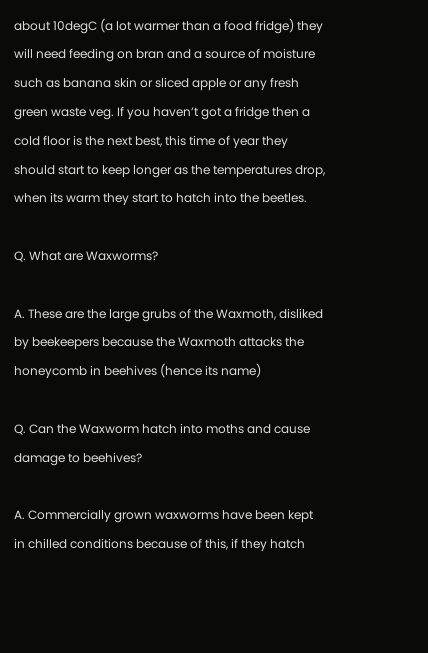about 10degC (a lot warmer than a food fridge) they will need feeding on bran and a source of moisture such as banana skin or sliced apple or any fresh green waste veg. If you haven’t got a fridge then a cold floor is the next best, this time of year they should start to keep longer as the temperatures drop, when its warm they start to hatch into the beetles.

Q. What are Waxworms?

A. These are the large grubs of the Waxmoth, disliked by beekeepers because the Waxmoth attacks the honeycomb in beehives (hence its name)

Q. Can the Waxworm hatch into moths and cause damage to beehives?

A. Commercially grown waxworms have been kept in chilled conditions because of this, if they hatch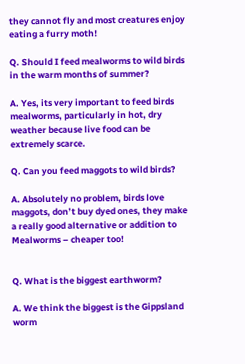they cannot fly and most creatures enjoy eating a furry moth!

Q. Should I feed mealworms to wild birds in the warm months of summer?

A. Yes, its very important to feed birds mealworms, particularly in hot, dry weather because live food can be extremely scarce.

Q. Can you feed maggots to wild birds?

A. Absolutely no problem, birds love maggots, don’t buy dyed ones, they make a really good alternative or addition to Mealworms – cheaper too!


Q. What is the biggest earthworm?

A. We think the biggest is the Gippsland worm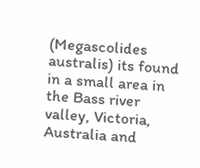(Megascolides australis) its found in a small area in the Bass river valley, Victoria, Australia and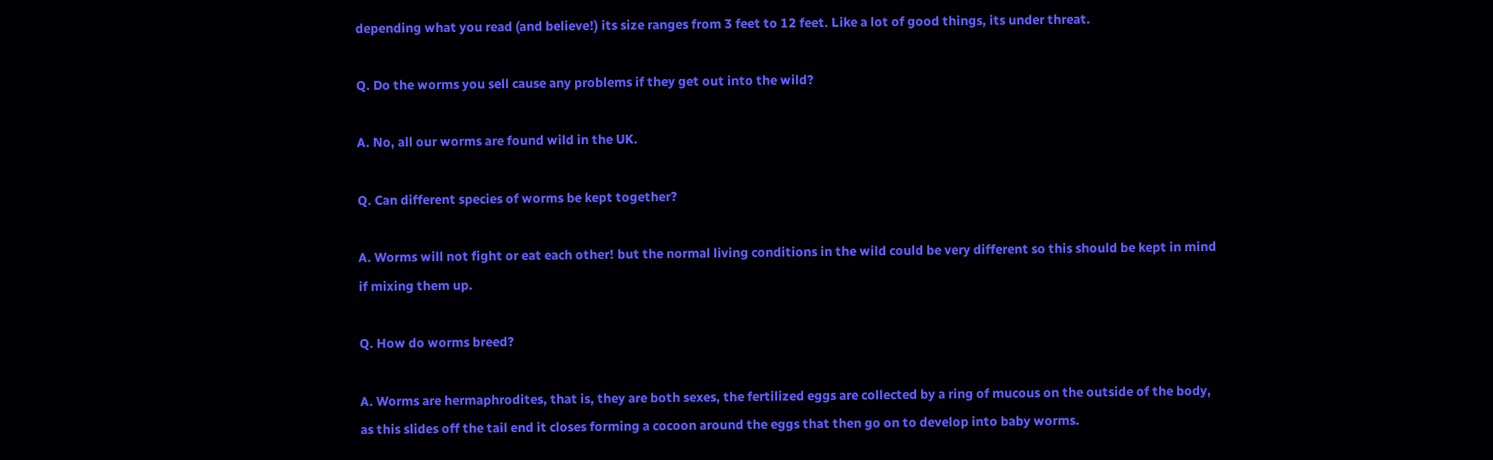depending what you read (and believe!) its size ranges from 3 feet to 12 feet. Like a lot of good things, its under threat.

Q. Do the worms you sell cause any problems if they get out into the wild?

A. No, all our worms are found wild in the UK.

Q. Can different species of worms be kept together?

A. Worms will not fight or eat each other! but the normal living conditions in the wild could be very different so this should be kept in mind if mixing them up.

Q. How do worms breed?

A. Worms are hermaphrodites, that is, they are both sexes, the fertilized eggs are collected by a ring of mucous on the outside of the body, as this slides off the tail end it closes forming a cocoon around the eggs that then go on to develop into baby worms.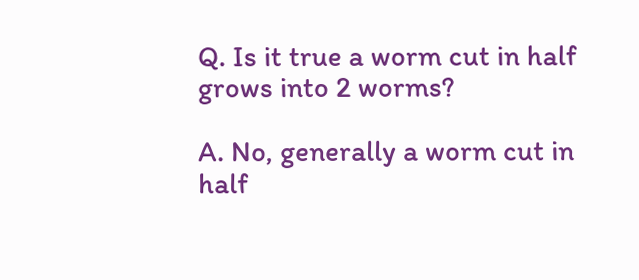Q. Is it true a worm cut in half grows into 2 worms?

A. No, generally a worm cut in half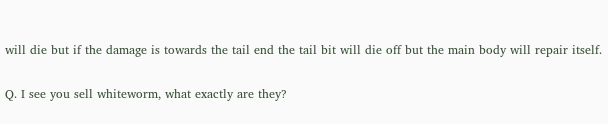will die but if the damage is towards the tail end the tail bit will die off but the main body will repair itself.

Q. I see you sell whiteworm, what exactly are they?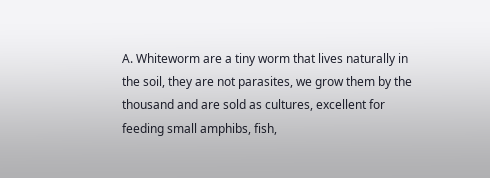A. Whiteworm are a tiny worm that lives naturally in the soil, they are not parasites, we grow them by the thousand and are sold as cultures, excellent for feeding small amphibs, fish,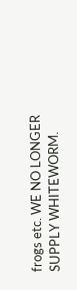frogs etc. WE NO LONGER SUPPLY WHITEWORM.